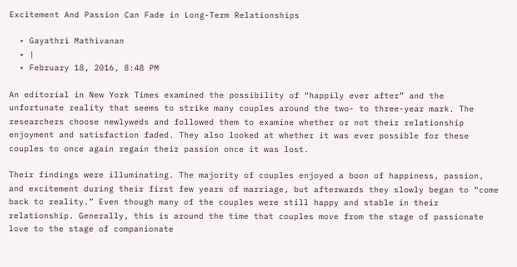Excitement And Passion Can Fade in Long-Term Relationships

  • Gayathri Mathivanan
  • |
  • February 18, 2016, 8:48 PM

An editorial in New York Times examined the possibility of “happily ever after” and the unfortunate reality that seems to strike many couples around the two- to three-year mark. The researchers choose newlyweds and followed them to examine whether or not their relationship enjoyment and satisfaction faded. They also looked at whether it was ever possible for these couples to once again regain their passion once it was lost.

Their findings were illuminating. The majority of couples enjoyed a boon of happiness, passion, and excitement during their first few years of marriage, but afterwards they slowly began to “come back to reality.” Even though many of the couples were still happy and stable in their relationship. Generally, this is around the time that couples move from the stage of passionate love to the stage of companionate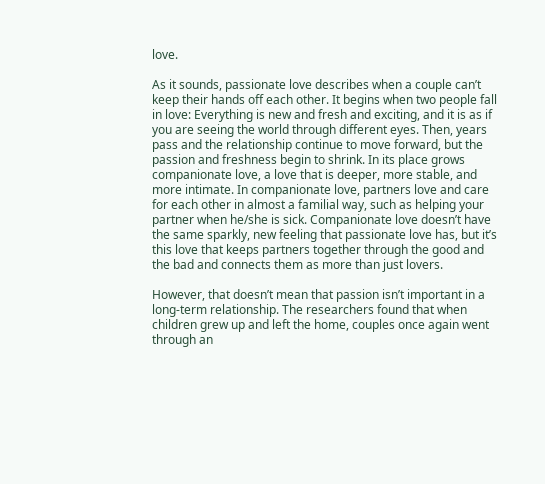love.

As it sounds, passionate love describes when a couple can’t keep their hands off each other. It begins when two people fall in love: Everything is new and fresh and exciting, and it is as if you are seeing the world through different eyes. Then, years pass and the relationship continue to move forward, but the passion and freshness begin to shrink. In its place grows companionate love, a love that is deeper, more stable, and more intimate. In companionate love, partners love and care for each other in almost a familial way, such as helping your partner when he/she is sick. Companionate love doesn’t have the same sparkly, new feeling that passionate love has, but it’s this love that keeps partners together through the good and the bad and connects them as more than just lovers.

However, that doesn’t mean that passion isn’t important in a long-term relationship. The researchers found that when children grew up and left the home, couples once again went through an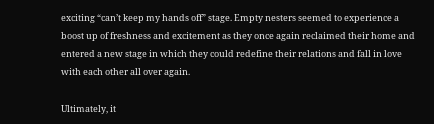exciting “can’t keep my hands off” stage. Empty nesters seemed to experience a boost up of freshness and excitement as they once again reclaimed their home and entered a new stage in which they could redefine their relations and fall in love with each other all over again.

Ultimately, it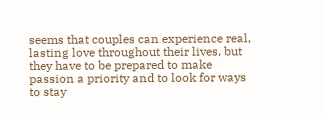seems that couples can experience real, lasting love throughout their lives, but they have to be prepared to make passion a priority and to look for ways to stay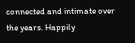connected and intimate over the years. Happily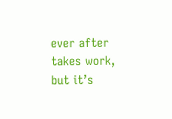ever after takes work, but it’s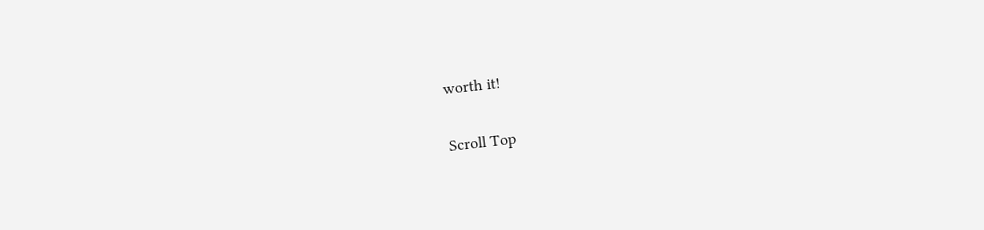worth it!

Scroll Top